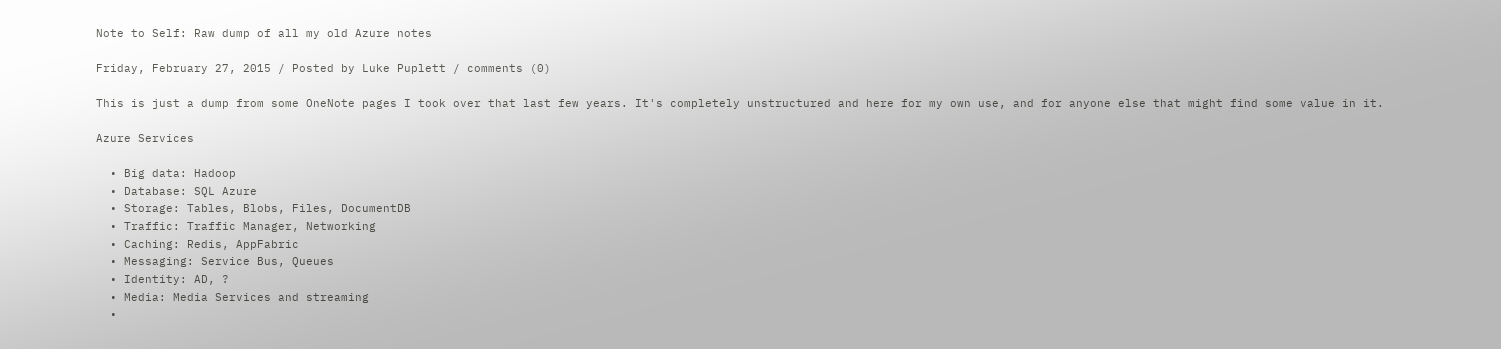Note to Self: Raw dump of all my old Azure notes

Friday, February 27, 2015 / Posted by Luke Puplett / comments (0)

This is just a dump from some OneNote pages I took over that last few years. It's completely unstructured and here for my own use, and for anyone else that might find some value in it.

Azure Services

  • Big data: Hadoop
  • Database: SQL Azure
  • Storage: Tables, Blobs, Files, DocumentDB
  • Traffic: Traffic Manager, Networking
  • Caching: Redis, AppFabric
  • Messaging: Service Bus, Queues
  • Identity: AD, ?
  • Media: Media Services and streaming
  •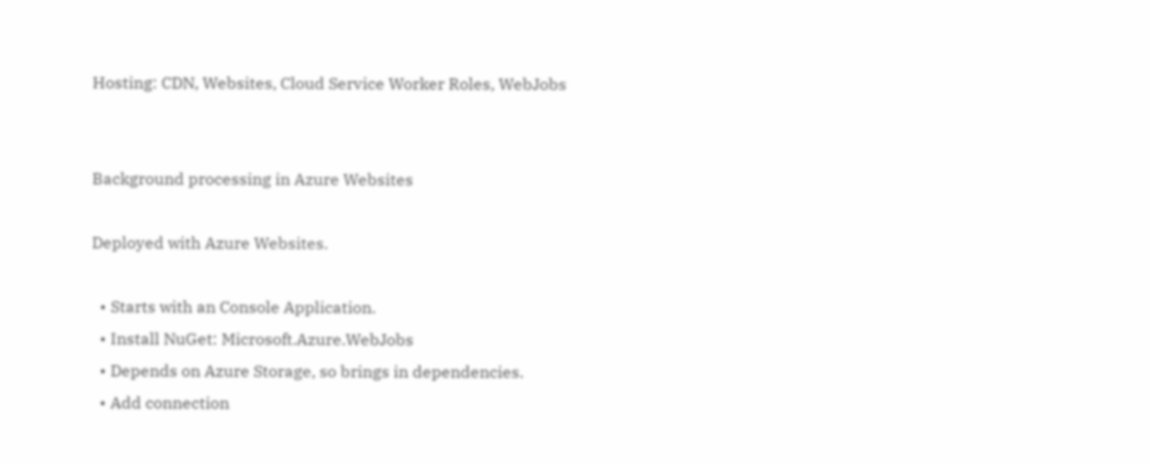Hosting: CDN, Websites, Cloud Service Worker Roles, WebJobs


Background processing in Azure Websites

Deployed with Azure Websites.

  • Starts with an Console Application.
  • Install NuGet: Microsoft.Azure.WebJobs
  • Depends on Azure Storage, so brings in dependencies.
  • Add connection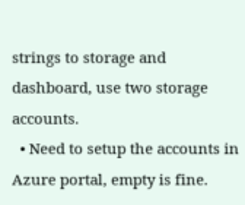strings to storage and dashboard, use two storage accounts.
  • Need to setup the accounts in Azure portal, empty is fine.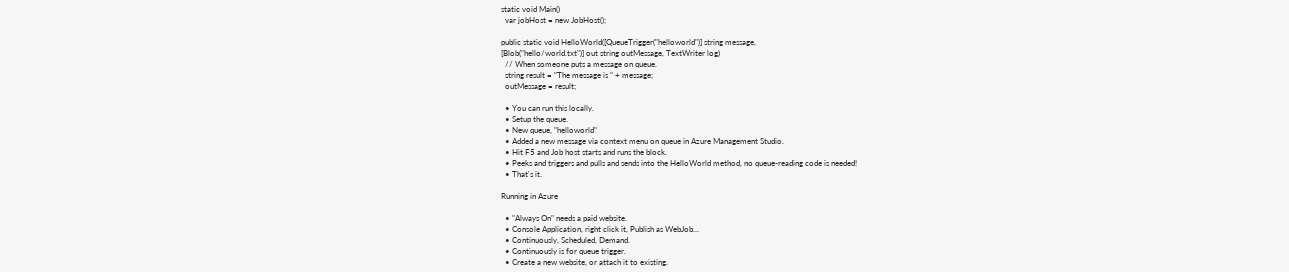static void Main()
  var jobHost = new JobHost();

public static void HelloWorld([QueueTrigger("helloworld")] string message,
[Blob("hello/world.txt")] out string outMessage, TextWriter log)
  // When someone puts a message on queue.
  string result = "The message is " + message;
  outMessage = result;

  • You can run this locally.
  • Setup the queue.
  • New queue, "helloworld"
  • Added a new message via context menu on queue in Azure Management Studio.
  • Hit F5 and Job host starts and runs the block.
  • Peeks and triggers and pulls and sends into the HelloWorld method, no queue-reading code is needed!
  • That's it.

Running in Azure

  • "Always On" needs a paid website.
  • Console Application, right click it, Publish as WebJob…
  • Continuously, Scheduled, Demand.
  • Continuously is for queue trigger.
  • Create a new website, or attach it to existing.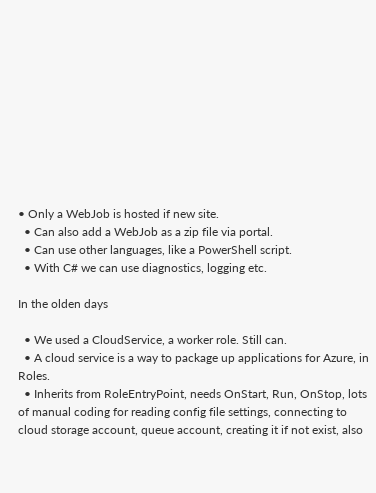• Only a WebJob is hosted if new site.
  • Can also add a WebJob as a zip file via portal.
  • Can use other languages, like a PowerShell script.
  • With C# we can use diagnostics, logging etc.

In the olden days

  • We used a CloudService, a worker role. Still can.
  • A cloud service is a way to package up applications for Azure, in Roles.
  • Inherits from RoleEntryPoint, needs OnStart, Run, OnStop, lots of manual coding for reading config file settings, connecting to cloud storage account, queue account, creating it if not exist, also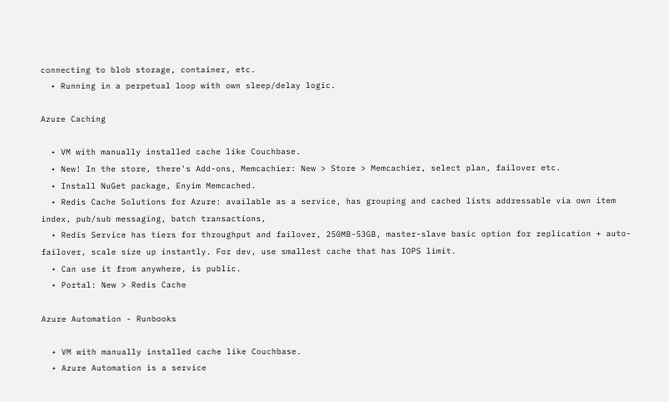connecting to blob storage, container, etc.
  • Running in a perpetual loop with own sleep/delay logic.

Azure Caching

  • VM with manually installed cache like Couchbase.
  • New! In the store, there's Add-ons, Memcachier: New > Store > Memcachier, select plan, failover etc.
  • Install NuGet package, Enyim Memcached.
  • Redis Cache Solutions for Azure: available as a service, has grouping and cached lists addressable via own item index, pub/sub messaging, batch transactions,
  • Redis Service has tiers for throughput and failover, 250MB-53GB, master-slave basic option for replication + auto-failover, scale size up instantly. For dev, use smallest cache that has IOPS limit.
  • Can use it from anywhere, is public.
  • Portal: New > Redis Cache

Azure Automation - Runbooks

  • VM with manually installed cache like Couchbase.
  • Azure Automation is a service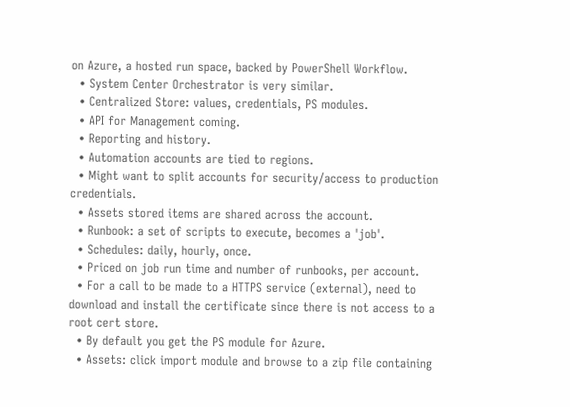on Azure, a hosted run space, backed by PowerShell Workflow.
  • System Center Orchestrator is very similar.
  • Centralized Store: values, credentials, PS modules.
  • API for Management coming.
  • Reporting and history.
  • Automation accounts are tied to regions.
  • Might want to split accounts for security/access to production credentials.
  • Assets stored items are shared across the account.
  • Runbook: a set of scripts to execute, becomes a 'job'.
  • Schedules: daily, hourly, once.
  • Priced on job run time and number of runbooks, per account.
  • For a call to be made to a HTTPS service (external), need to download and install the certificate since there is not access to a root cert store.
  • By default you get the PS module for Azure.
  • Assets: click import module and browse to a zip file containing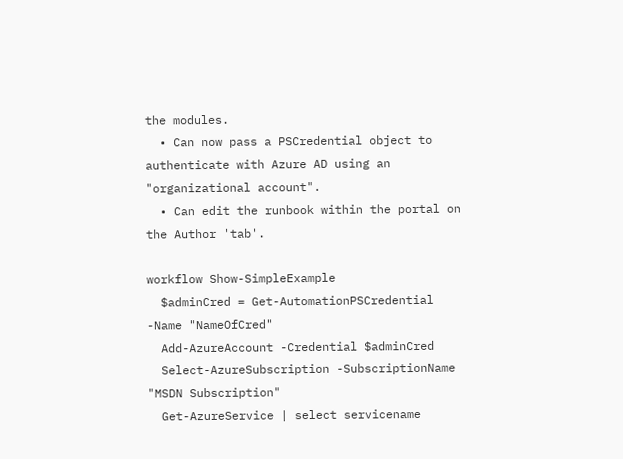the modules.
  • Can now pass a PSCredential object to authenticate with Azure AD using an "organizational account".
  • Can edit the runbook within the portal on the Author 'tab'.

workflow Show-SimpleExample
  $adminCred = Get-AutomationPSCredential -Name "NameOfCred"
  Add-AzureAccount -Credential $adminCred
  Select-AzureSubscription -SubscriptionName "MSDN Subscription"
  Get-AzureService | select servicename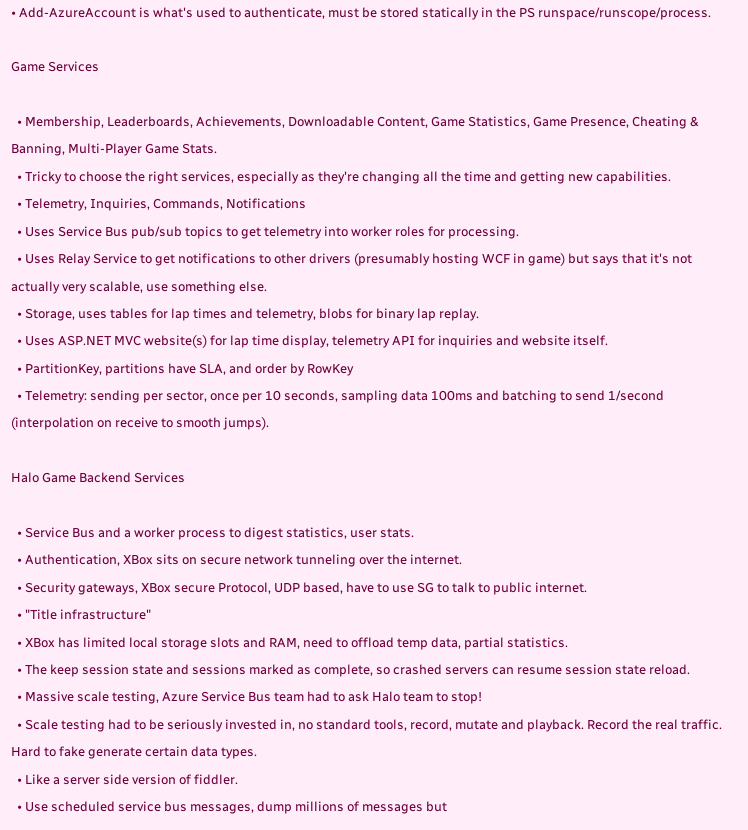• Add-AzureAccount is what's used to authenticate, must be stored statically in the PS runspace/runscope/process.

Game Services

  • Membership, Leaderboards, Achievements, Downloadable Content, Game Statistics, Game Presence, Cheating & Banning, Multi-Player Game Stats.
  • Tricky to choose the right services, especially as they're changing all the time and getting new capabilities.
  • Telemetry, Inquiries, Commands, Notifications
  • Uses Service Bus pub/sub topics to get telemetry into worker roles for processing.
  • Uses Relay Service to get notifications to other drivers (presumably hosting WCF in game) but says that it's not actually very scalable, use something else.
  • Storage, uses tables for lap times and telemetry, blobs for binary lap replay.
  • Uses ASP.NET MVC website(s) for lap time display, telemetry API for inquiries and website itself.
  • PartitionKey, partitions have SLA, and order by RowKey
  • Telemetry: sending per sector, once per 10 seconds, sampling data 100ms and batching to send 1/second (interpolation on receive to smooth jumps).

Halo Game Backend Services

  • Service Bus and a worker process to digest statistics, user stats.
  • Authentication, XBox sits on secure network tunneling over the internet.
  • Security gateways, XBox secure Protocol, UDP based, have to use SG to talk to public internet.
  • "Title infrastructure"
  • XBox has limited local storage slots and RAM, need to offload temp data, partial statistics.
  • The keep session state and sessions marked as complete, so crashed servers can resume session state reload.
  • Massive scale testing, Azure Service Bus team had to ask Halo team to stop!
  • Scale testing had to be seriously invested in, no standard tools, record, mutate and playback. Record the real traffic. Hard to fake generate certain data types.
  • Like a server side version of fiddler.
  • Use scheduled service bus messages, dump millions of messages but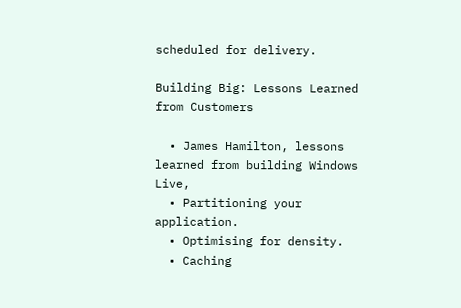scheduled for delivery.

Building Big: Lessons Learned from Customers

  • James Hamilton, lessons learned from building Windows Live,
  • Partitioning your application.
  • Optimising for density.
  • Caching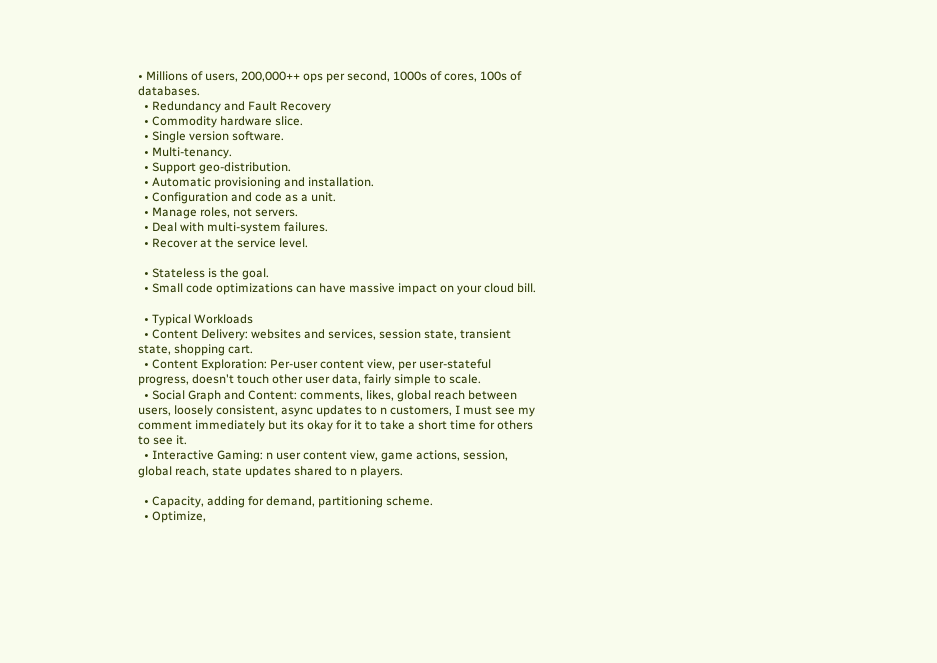• Millions of users, 200,000++ ops per second, 1000s of cores, 100s of databases.
  • Redundancy and Fault Recovery
  • Commodity hardware slice.
  • Single version software.
  • Multi-tenancy.
  • Support geo-distribution.
  • Automatic provisioning and installation.
  • Configuration and code as a unit.
  • Manage roles, not servers.
  • Deal with multi-system failures.
  • Recover at the service level.

  • Stateless is the goal.
  • Small code optimizations can have massive impact on your cloud bill.

  • Typical Workloads
  • Content Delivery: websites and services, session state, transient state, shopping cart.
  • Content Exploration: Per-user content view, per user-stateful progress, doesn't touch other user data, fairly simple to scale.
  • Social Graph and Content: comments, likes, global reach between users, loosely consistent, async updates to n customers, I must see my comment immediately but its okay for it to take a short time for others to see it.
  • Interactive Gaming: n user content view, game actions, session, global reach, state updates shared to n players.

  • Capacity, adding for demand, partitioning scheme.
  • Optimize,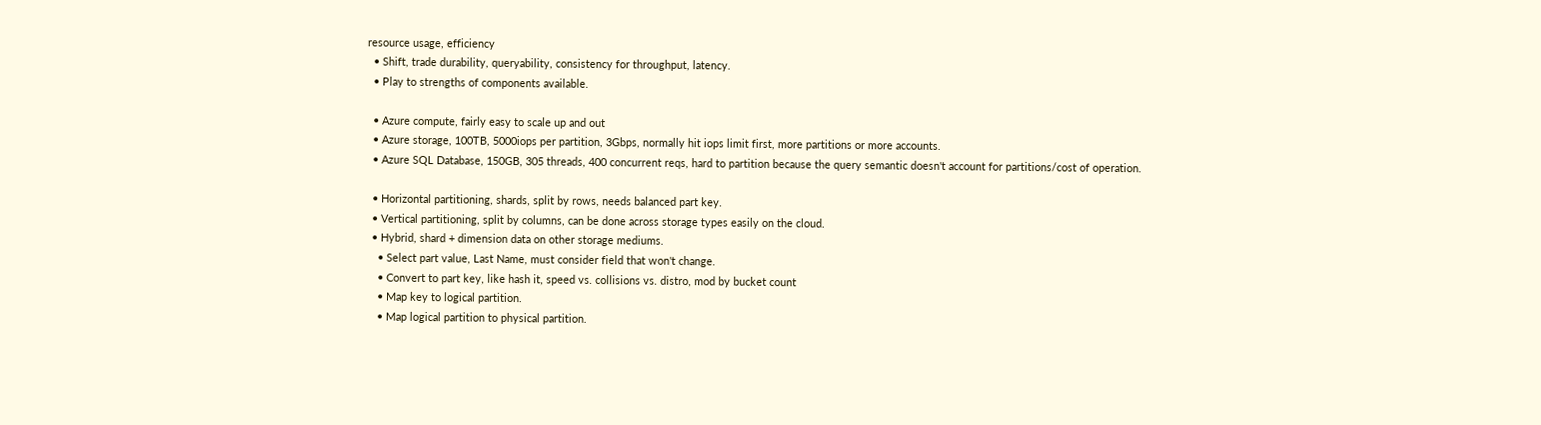resource usage, efficiency
  • Shift, trade durability, queryability, consistency for throughput, latency.
  • Play to strengths of components available.

  • Azure compute, fairly easy to scale up and out
  • Azure storage, 100TB, 5000iops per partition, 3Gbps, normally hit iops limit first, more partitions or more accounts.
  • Azure SQL Database, 150GB, 305 threads, 400 concurrent reqs, hard to partition because the query semantic doesn't account for partitions/cost of operation.

  • Horizontal partitioning, shards, split by rows, needs balanced part key.
  • Vertical partitioning, split by columns, can be done across storage types easily on the cloud.
  • Hybrid, shard + dimension data on other storage mediums.
    • Select part value, Last Name, must consider field that won't change.
    • Convert to part key, like hash it, speed vs. collisions vs. distro, mod by bucket count
    • Map key to logical partition.
    • Map logical partition to physical partition.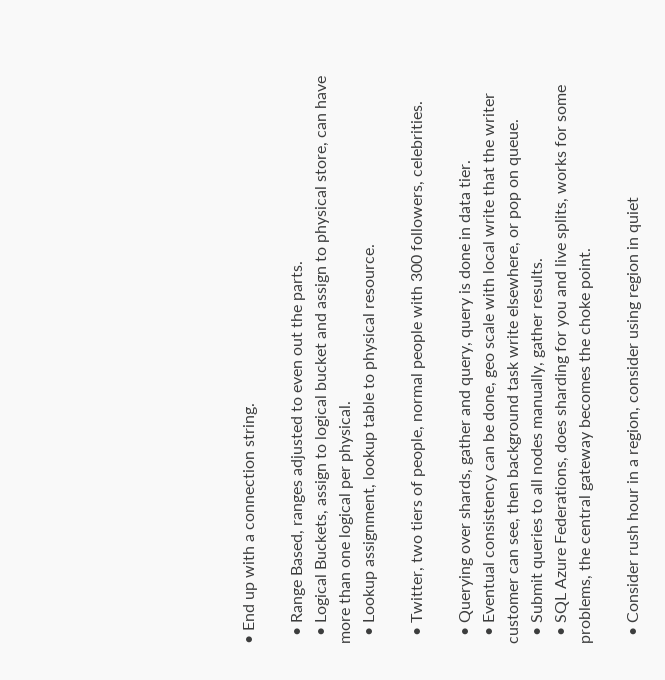• End up with a connection string.

  • Range Based, ranges adjusted to even out the parts.
  • Logical Buckets, assign to logical bucket and assign to physical store, can have more than one logical per physical.
  • Lookup assignment, lookup table to physical resource.

  • Twitter, two tiers of people, normal people with 300 followers, celebrities.

  • Querying over shards, gather and query, query is done in data tier.
  • Eventual consistency can be done, geo scale with local write that the writer customer can see, then background task write elsewhere, or pop on queue.
  • Submit queries to all nodes manually, gather results.
  • SQL Azure Federations, does sharding for you and live splits, works for some problems, the central gateway becomes the choke point.

  • Consider rush hour in a region, consider using region in quiet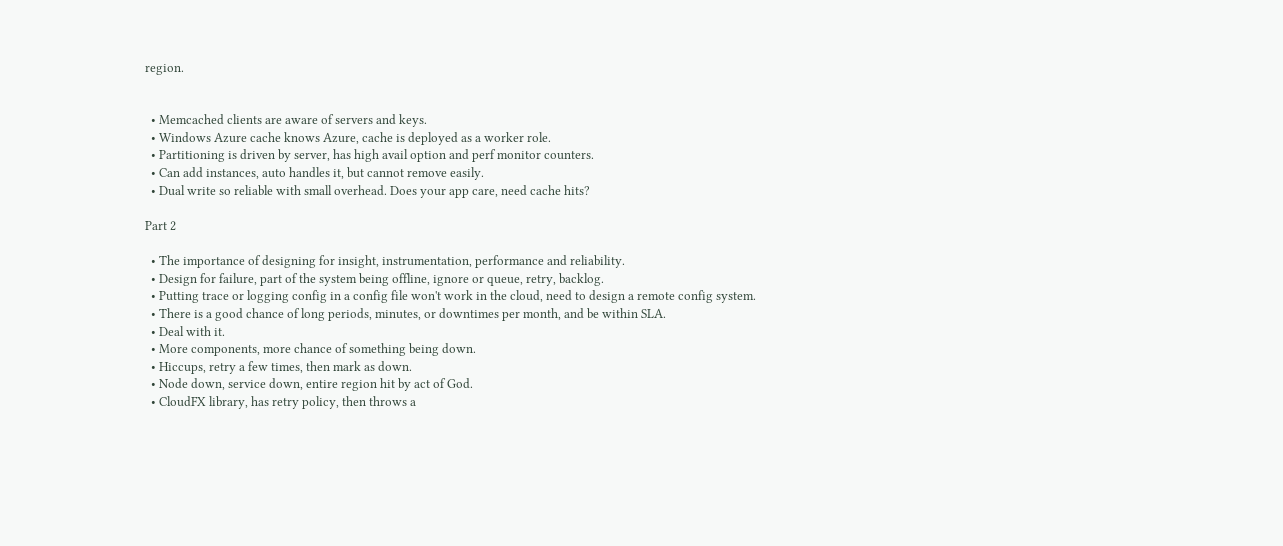region.


  • Memcached clients are aware of servers and keys.
  • Windows Azure cache knows Azure, cache is deployed as a worker role.
  • Partitioning is driven by server, has high avail option and perf monitor counters.
  • Can add instances, auto handles it, but cannot remove easily.
  • Dual write so reliable with small overhead. Does your app care, need cache hits?

Part 2

  • The importance of designing for insight, instrumentation, performance and reliability.
  • Design for failure, part of the system being offline, ignore or queue, retry, backlog.
  • Putting trace or logging config in a config file won't work in the cloud, need to design a remote config system.
  • There is a good chance of long periods, minutes, or downtimes per month, and be within SLA.
  • Deal with it.
  • More components, more chance of something being down.
  • Hiccups, retry a few times, then mark as down.
  • Node down, service down, entire region hit by act of God.
  • CloudFX library, has retry policy, then throws a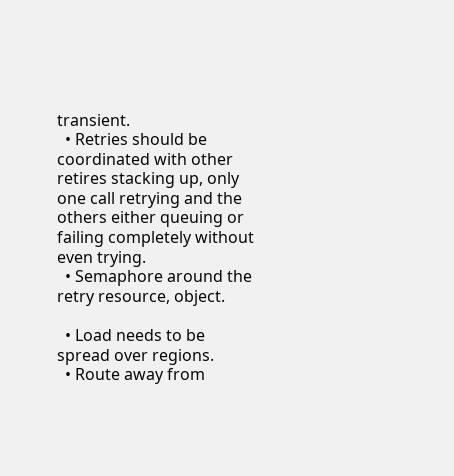transient.
  • Retries should be coordinated with other retires stacking up, only one call retrying and the others either queuing or failing completely without even trying.
  • Semaphore around the retry resource, object.

  • Load needs to be spread over regions.
  • Route away from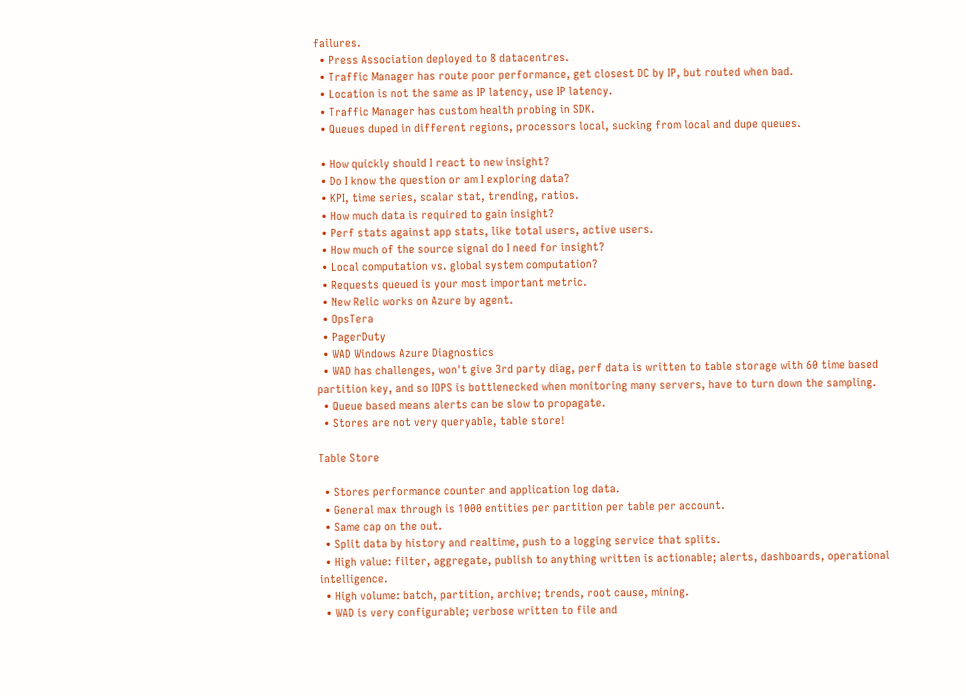failures.
  • Press Association deployed to 8 datacentres.
  • Traffic Manager has route poor performance, get closest DC by IP, but routed when bad.
  • Location is not the same as IP latency, use IP latency.
  • Traffic Manager has custom health probing in SDK.
  • Queues duped in different regions, processors local, sucking from local and dupe queues.

  • How quickly should I react to new insight?
  • Do I know the question or am I exploring data?
  • KPI, time series, scalar stat, trending, ratios.
  • How much data is required to gain insight?
  • Perf stats against app stats, like total users, active users.
  • How much of the source signal do I need for insight?
  • Local computation vs. global system computation?
  • Requests queued is your most important metric.
  • New Relic works on Azure by agent.
  • OpsTera
  • PagerDuty
  • WAD Windows Azure Diagnostics
  • WAD has challenges, won't give 3rd party diag, perf data is written to table storage with 60 time based partition key, and so IOPS is bottlenecked when monitoring many servers, have to turn down the sampling.
  • Queue based means alerts can be slow to propagate.
  • Stores are not very queryable, table store!

Table Store

  • Stores performance counter and application log data.
  • General max through is 1000 entities per partition per table per account.
  • Same cap on the out.
  • Split data by history and realtime, push to a logging service that splits.
  • High value: filter, aggregate, publish to anything written is actionable; alerts, dashboards, operational intelligence.
  • High volume: batch, partition, archive; trends, root cause, mining.
  • WAD is very configurable; verbose written to file and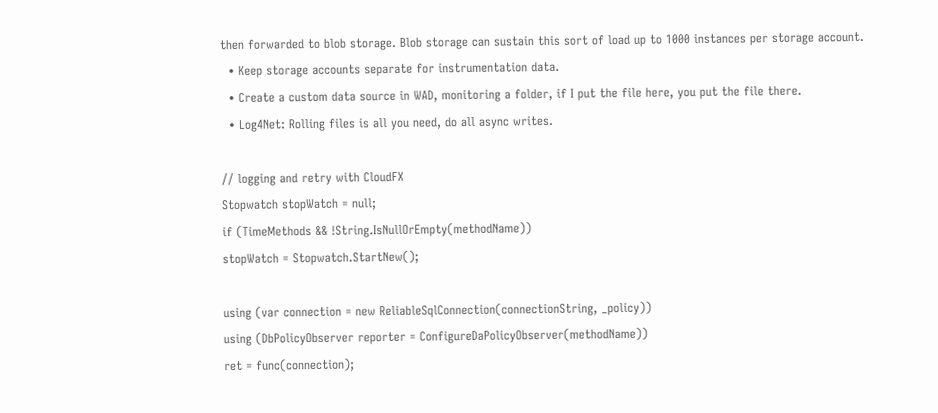then forwarded to blob storage. Blob storage can sustain this sort of load up to 1000 instances per storage account.
  • Keep storage accounts separate for instrumentation data.
  • Create a custom data source in WAD, monitoring a folder, if I put the file here, you put the file there.
  • Log4Net: Rolling files is all you need, do all async writes.

// logging and retry with CloudFX
Stopwatch stopWatch = null;
if (TimeMethods && !String.IsNullOrEmpty(methodName))
stopWatch = Stopwatch.StartNew();

using (var connection = new ReliableSqlConnection(connectionString, _policy))
using (DbPolicyObserver reporter = ConfigureDaPolicyObserver(methodName))
ret = func(connection);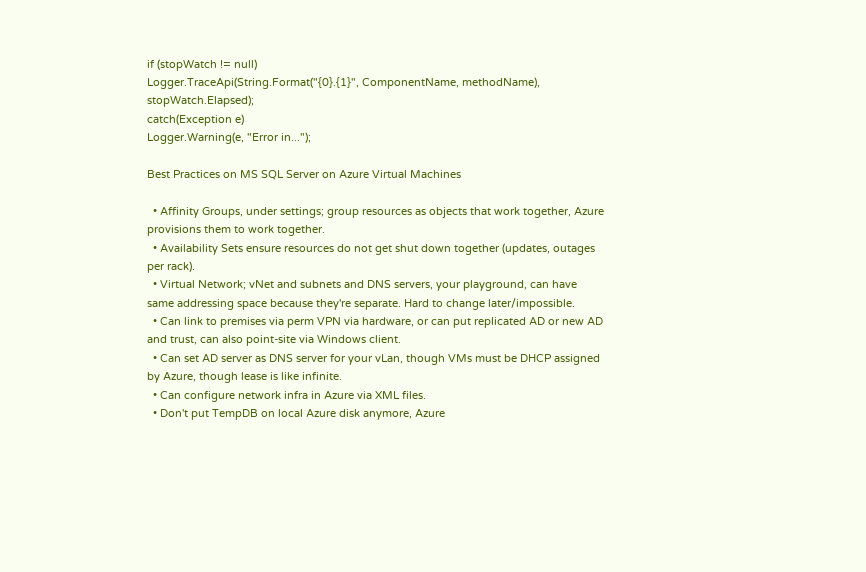if (stopWatch != null)
Logger.TraceApi(String.Format("{0}.{1}", ComponentName, methodName), stopWatch.Elapsed);
catch(Exception e)
Logger.Warning(e, "Error in...");

Best Practices on MS SQL Server on Azure Virtual Machines

  • Affinity Groups, under settings; group resources as objects that work together, Azure provisions them to work together.
  • Availability Sets ensure resources do not get shut down together (updates, outages per rack).
  • Virtual Network; vNet and subnets and DNS servers, your playground, can have same addressing space because they're separate. Hard to change later/impossible.
  • Can link to premises via perm VPN via hardware, or can put replicated AD or new AD and trust, can also point-site via Windows client.
  • Can set AD server as DNS server for your vLan, though VMs must be DHCP assigned by Azure, though lease is like infinite.
  • Can configure network infra in Azure via XML files.
  • Don't put TempDB on local Azure disk anymore, Azure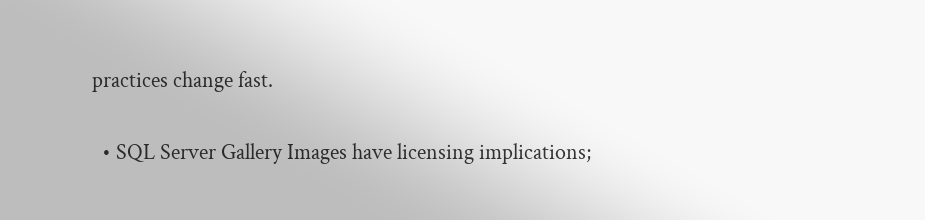practices change fast.


  • SQL Server Gallery Images have licensing implications;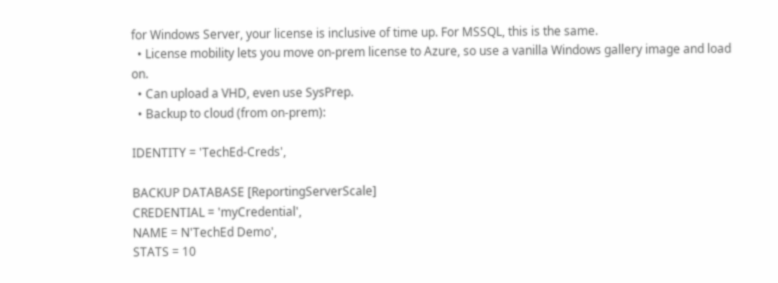for Windows Server, your license is inclusive of time up. For MSSQL, this is the same.
  • License mobility lets you move on-prem license to Azure, so use a vanilla Windows gallery image and load on.
  • Can upload a VHD, even use SysPrep.
  • Backup to cloud (from on-prem):

IDENTITY = 'TechEd-Creds',

BACKUP DATABASE [ReportingServerScale]
CREDENTIAL = 'myCredential',
NAME = N'TechEd Demo',
STATS = 10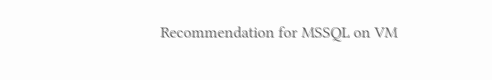Recommendation for MSSQL on VM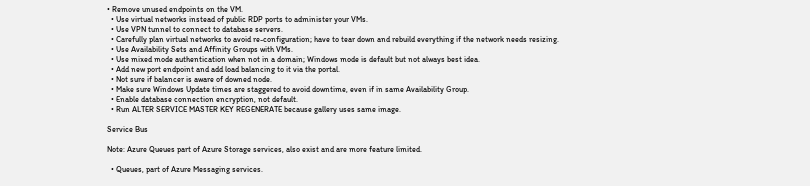• Remove unused endpoints on the VM.
  • Use virtual networks instead of public RDP ports to administer your VMs.
  • Use VPN tunnel to connect to database servers.
  • Carefully plan virtual networks to avoid re-configuration; have to tear down and rebuild everything if the network needs resizing.
  • Use Availability Sets and Affinity Groups with VMs.
  • Use mixed mode authentication when not in a domain; Windows mode is default but not always best idea.
  • Add new port endpoint and add load balancing to it via the portal.
  • Not sure if balancer is aware of downed node.
  • Make sure Windows Update times are staggered to avoid downtime, even if in same Availability Group.
  • Enable database connection encryption, not default.
  • Run ALTER SERVICE MASTER KEY REGENERATE because gallery uses same image.

Service Bus

Note: Azure Queues part of Azure Storage services, also exist and are more feature limited.

  • Queues, part of Azure Messaging services.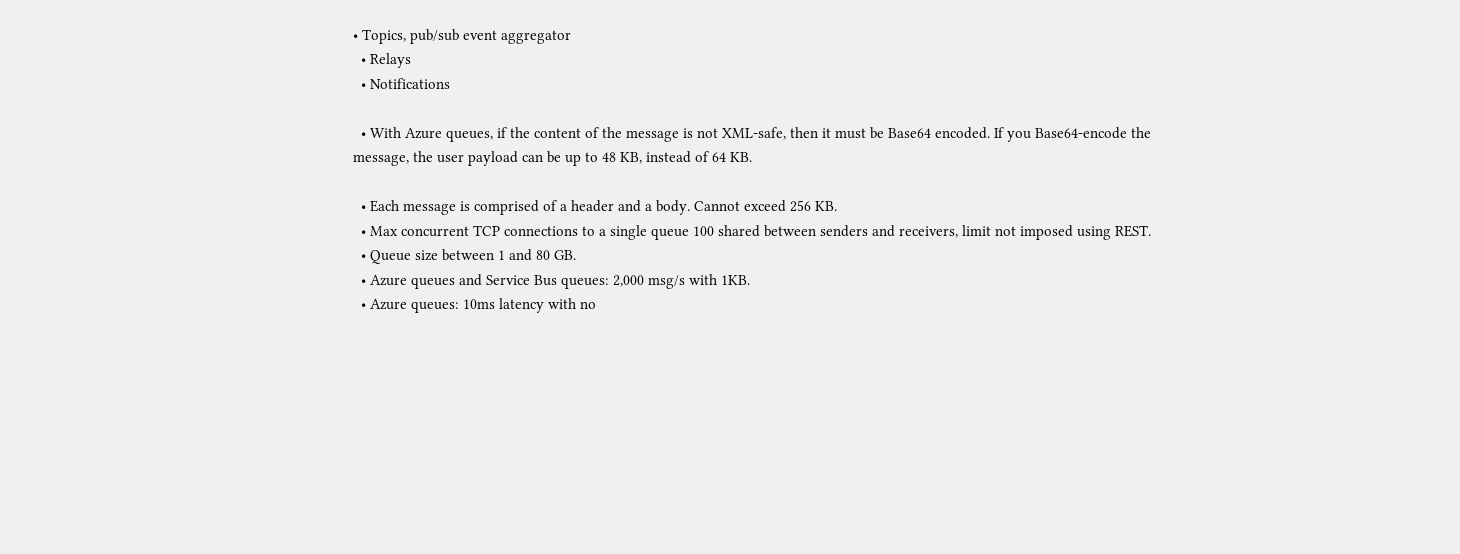• Topics, pub/sub event aggregator
  • Relays
  • Notifications

  • With Azure queues, if the content of the message is not XML-safe, then it must be Base64 encoded. If you Base64-encode the message, the user payload can be up to 48 KB, instead of 64 KB.

  • Each message is comprised of a header and a body. Cannot exceed 256 KB.
  • Max concurrent TCP connections to a single queue 100 shared between senders and receivers, limit not imposed using REST.
  • Queue size between 1 and 80 GB.
  • Azure queues and Service Bus queues: 2,000 msg/s with 1KB.
  • Azure queues: 10ms latency with no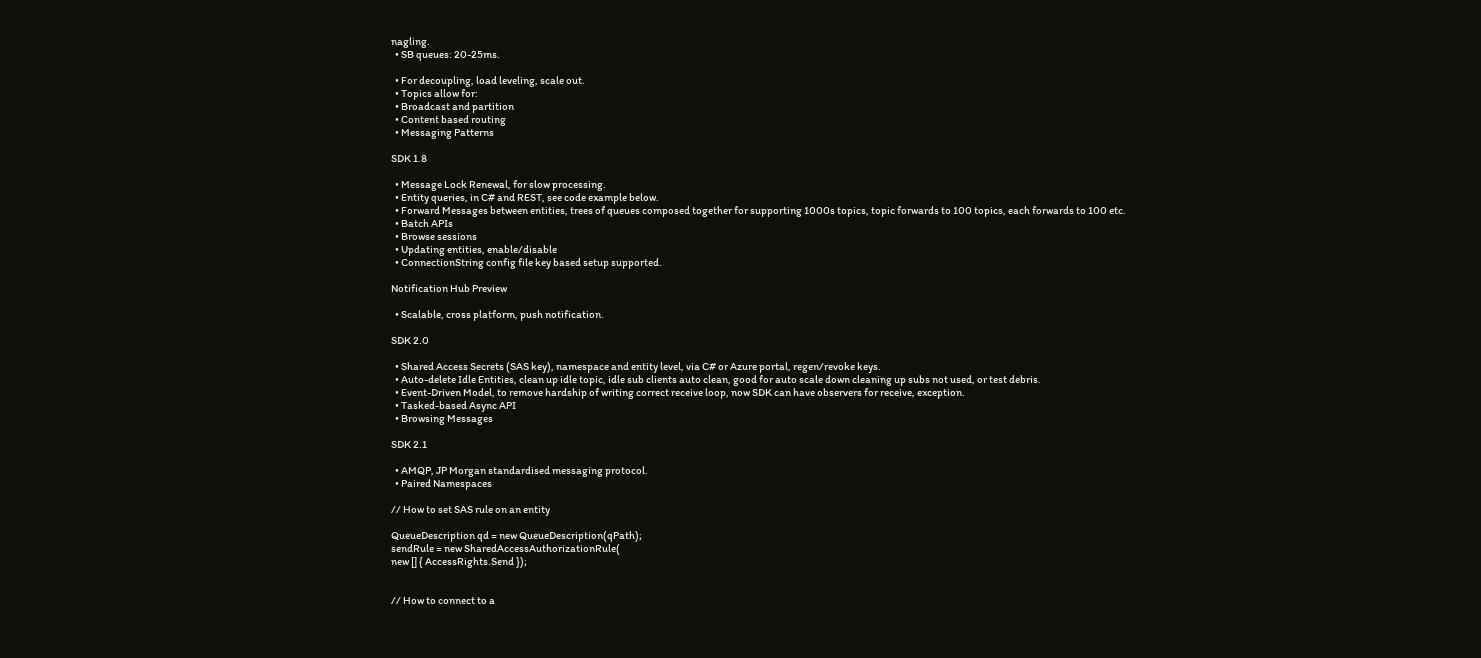nagling.
  • SB queues: 20-25ms.

  • For decoupling, load leveling, scale out.
  • Topics allow for:
  • Broadcast and partition
  • Content based routing
  • Messaging Patterns

SDK 1.8

  • Message Lock Renewal, for slow processing.
  • Entity queries, in C# and REST, see code example below.
  • Forward Messages between entities, trees of queues composed together for supporting 1000s topics, topic forwards to 100 topics, each forwards to 100 etc.
  • Batch APIs
  • Browse sessions
  • Updating entities, enable/disable
  • ConnectionString config file key based setup supported.

Notification Hub Preview

  • Scalable, cross platform, push notification.

SDK 2.0

  • Shared Access Secrets (SAS key), namespace and entity level, via C# or Azure portal, regen/revoke keys.
  • Auto-delete Idle Entities, clean up idle topic, idle sub clients auto clean, good for auto scale down cleaning up subs not used, or test debris.
  • Event-Driven Model, to remove hardship of writing correct receive loop, now SDK can have observers for receive, exception.
  • Tasked-based Async API
  • Browsing Messages

SDK 2.1

  • AMQP, JP Morgan standardised messaging protocol.
  • Paired Namespaces

// How to set SAS rule on an entity

QueueDescription qd = new QueueDescription(qPath);
sendRule = new SharedAccessAuthorizationRule(
new [] { AccessRights.Send });


// How to connect to a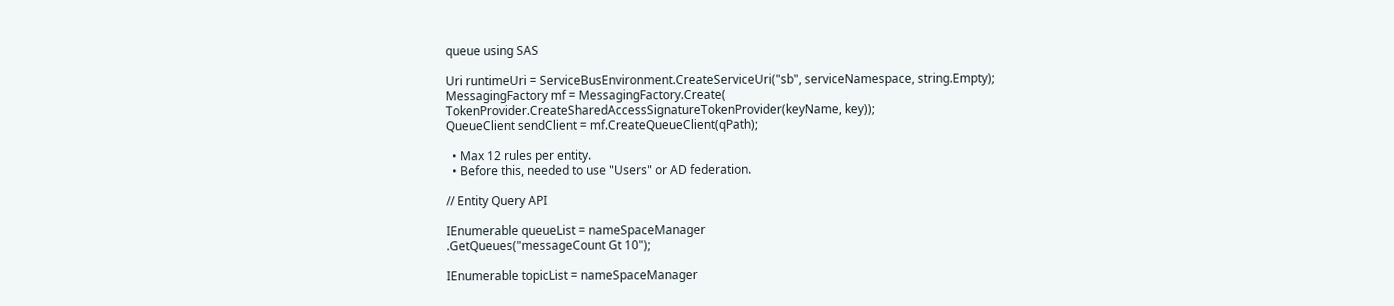queue using SAS

Uri runtimeUri = ServiceBusEnvironment.CreateServiceUri("sb", serviceNamespace, string.Empty);
MessagingFactory mf = MessagingFactory.Create(
TokenProvider.CreateSharedAccessSignatureTokenProvider(keyName, key));
QueueClient sendClient = mf.CreateQueueClient(qPath);

  • Max 12 rules per entity.
  • Before this, needed to use "Users" or AD federation.

// Entity Query API

IEnumerable queueList = nameSpaceManager
.GetQueues("messageCount Gt 10");

IEnumerable topicList = nameSpaceManager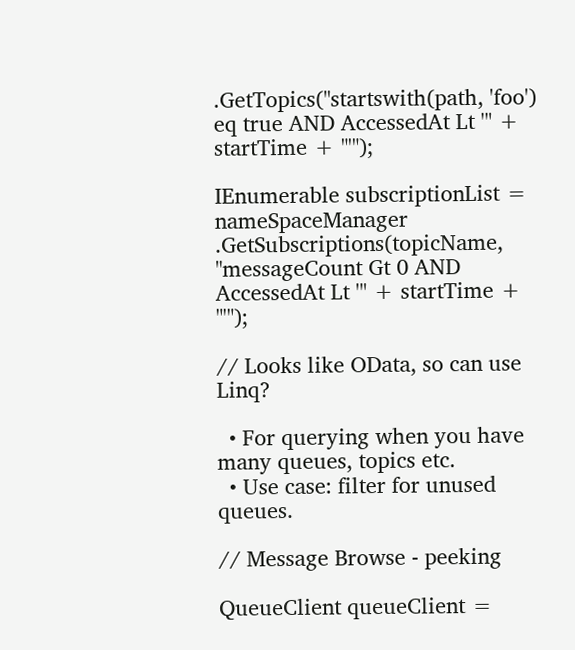.GetTopics("startswith(path, 'foo') eq true AND AccessedAt Lt '" + startTime + "'");

IEnumerable subscriptionList = nameSpaceManager
.GetSubscriptions(topicName, "messageCount Gt 0 AND AccessedAt Lt '" + startTime + "'");

// Looks like OData, so can use Linq?

  • For querying when you have many queues, topics etc.
  • Use case: filter for unused queues.

// Message Browse - peeking

QueueClient queueClient =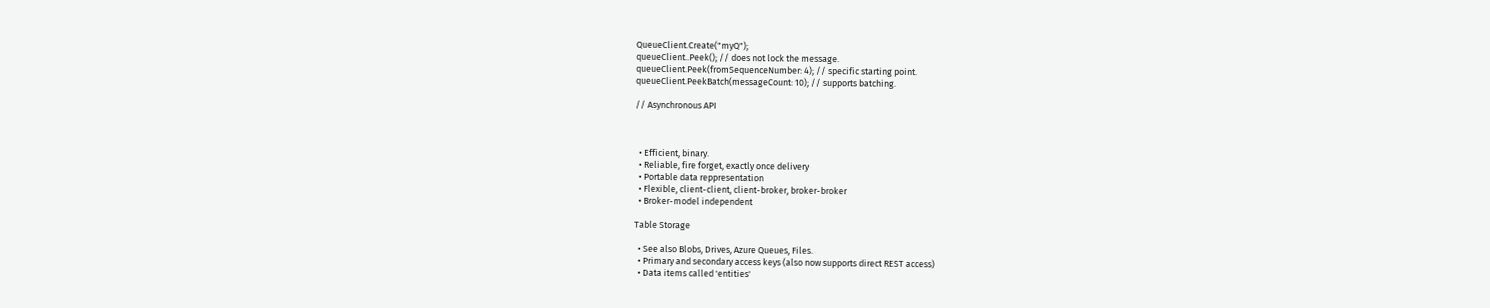QueueClient.Create("myQ");
queueClient..Peek(); // does not lock the message.
queueClient.Peek(fromSequenceNumber: 4); // specific starting point.
queueClient.PeekBatch(messageCount: 10); // supports batching.

// Asynchronous API



  • Efficient, binary.
  • Reliable, fire forget, exactly once delivery
  • Portable data reppresentation
  • Flexible, client-client, client-broker, broker-broker
  • Broker-model independent

Table Storage

  • See also Blobs, Drives, Azure Queues, Files.
  • Primary and secondary access keys (also now supports direct REST access)
  • Data items called 'entities'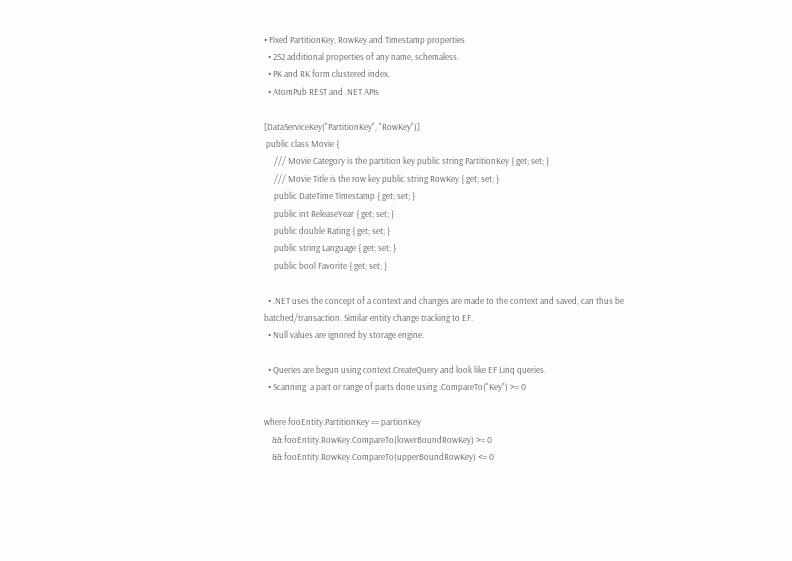• Fixed PartitionKey, RowKey and Timestamp properties
  • 252 additional properties of any name, schemaless.
  • PK and RK form clustered index.
  • AtomPub REST and .NET APIs

[DataServiceKey("PartitionKey", "RowKey")]
 public class Movie {
     /// Movie Category is the partition key public string PartitionKey { get; set; }
     /// Movie Title is the row key public string RowKey { get; set; }
     public DateTime Timestamp { get; set; }
     public int ReleaseYear { get; set; }
     public double Rating { get; set; }
     public string Language { get; set; }
     public bool Favorite { get; set; }

  • .NET uses the concept of a context and changes are made to the context and saved, can thus be batched/transaction. Similar entity change tracking to EF.
  • Null values are ignored by storage engine.

  • Queries are begun using context.CreateQuery and look like EF Linq queries.
  • Scanning  a part or range of parts done using .CompareTo("Key") >= 0

where fooEntity.PartitionKey == partionKey
    && fooEntity.RowKey.CompareTo(lowerBoundRowKey) >= 0
    && fooEntity.RowKey.CompareTo(upperBoundRowKey) <= 0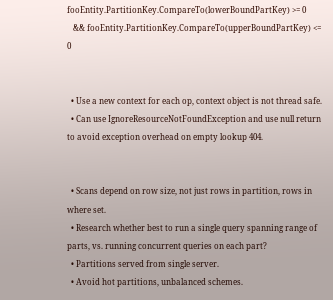fooEntity.PartitionKey.CompareTo(lowerBoundPartKey) >= 0
   && fooEntity.PartitionKey.CompareTo(upperBoundPartKey) <= 0


  • Use a new context for each op, context object is not thread safe.
  • Can use IgnoreResourceNotFoundException and use null return to avoid exception overhead on empty lookup 404.


  • Scans depend on row size, not just rows in partition, rows in where set.
  • Research whether best to run a single query spanning range of parts, vs. running concurrent queries on each part?
  • Partitions served from single server.
  • Avoid hot partitions, unbalanced schemes.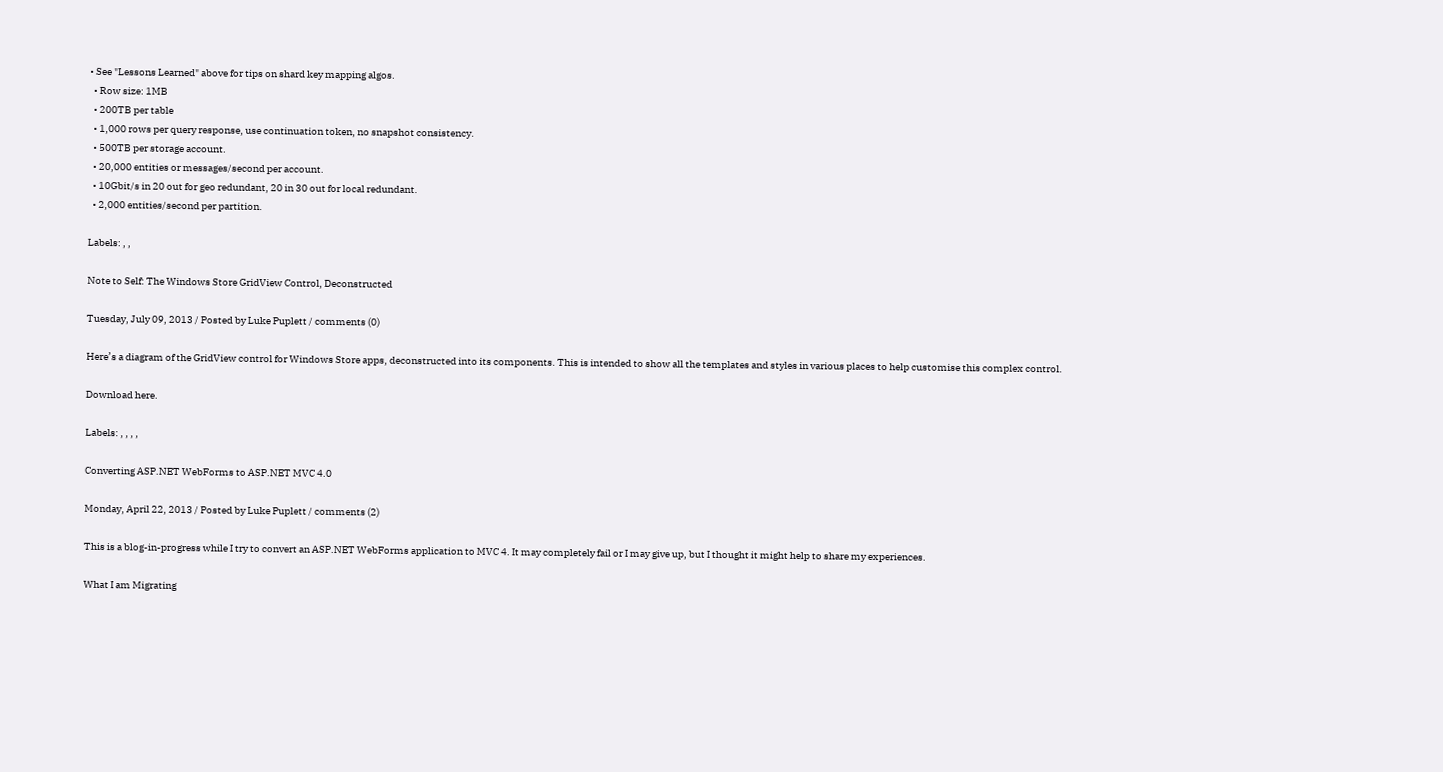• See "Lessons Learned" above for tips on shard key mapping algos.
  • Row size: 1MB
  • 200TB per table
  • 1,000 rows per query response, use continuation token, no snapshot consistency.
  • 500TB per storage account.
  • 20,000 entities or messages/second per account.
  • 10Gbit/s in 20 out for geo redundant, 20 in 30 out for local redundant.
  • 2,000 entities/second per partition.

Labels: , ,

Note to Self: The Windows Store GridView Control, Deconstructed

Tuesday, July 09, 2013 / Posted by Luke Puplett / comments (0)

Here’s a diagram of the GridView control for Windows Store apps, deconstructed into its components. This is intended to show all the templates and styles in various places to help customise this complex control.

Download here.

Labels: , , , ,

Converting ASP.NET WebForms to ASP.NET MVC 4.0

Monday, April 22, 2013 / Posted by Luke Puplett / comments (2)

This is a blog-in-progress while I try to convert an ASP.NET WebForms application to MVC 4. It may completely fail or I may give up, but I thought it might help to share my experiences.

What I am Migrating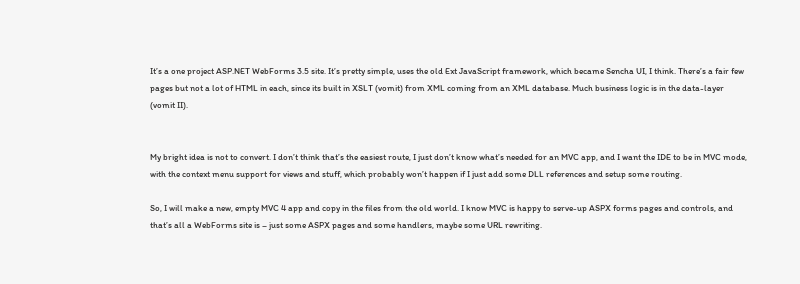It’s a one project ASP.NET WebForms 3.5 site. It’s pretty simple, uses the old Ext JavaScript framework, which became Sencha UI, I think. There’s a fair few pages but not a lot of HTML in each, since its built in XSLT (vomit) from XML coming from an XML database. Much business logic is in the data-layer (vomit II).


My bright idea is not to convert. I don’t think that’s the easiest route, I just don’t know what’s needed for an MVC app, and I want the IDE to be in MVC mode, with the context menu support for views and stuff, which probably won’t happen if I just add some DLL references and setup some routing.

So, I will make a new, empty MVC 4 app and copy in the files from the old world. I know MVC is happy to serve-up ASPX forms pages and controls, and that’s all a WebForms site is – just some ASPX pages and some handlers, maybe some URL rewriting.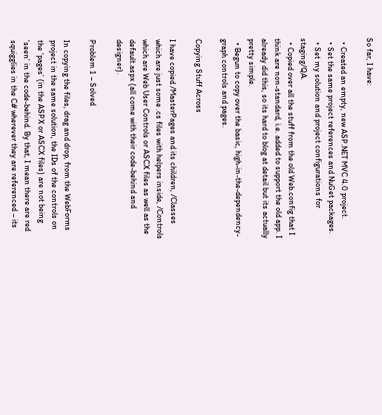So far, I have:

  • Created an empty, new ASP.NET MVC 4.0 project.
  • Set the same project references and NuGet packages.
  • Set my solution and project configurations for staging/QA.
  • Copied over all the stuff from the old Web.config that I think are non-standard, i.e. added to support the old app. I already did this, so its hard to blog at detail but its actually pretty simple.
  • Begun to copy over the basic, high-in-the-dependency-graph controls and pages.

Copying Stuff Across

I have copied /MasterPages and its children, /Classes which are just some .cs files with helpers inside, /Controls which are Web User Controls or ASCX files as well as the default.aspx (all come with their code-behind and designer).

Problem 1 – Solved

In copying the files, drag and drop, from the WebForms project in the same solution, the IDs of the controls on the ‘pages’ (in the ASPX or ASCX files) are not being ‘seen’ in the code-behind. By that, I mean there are red squigglies in the C# wherever they are referenced – its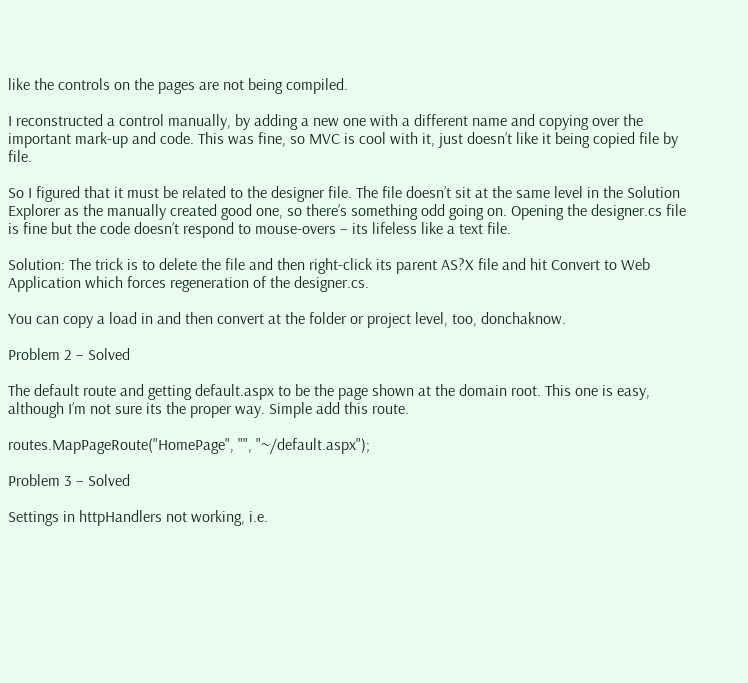like the controls on the pages are not being compiled.

I reconstructed a control manually, by adding a new one with a different name and copying over the important mark-up and code. This was fine, so MVC is cool with it, just doesn’t like it being copied file by file.

So I figured that it must be related to the designer file. The file doesn’t sit at the same level in the Solution Explorer as the manually created good one, so there’s something odd going on. Opening the designer.cs file is fine but the code doesn’t respond to mouse-overs – its lifeless like a text file.

Solution: The trick is to delete the file and then right-click its parent AS?X file and hit Convert to Web Application which forces regeneration of the designer.cs.

You can copy a load in and then convert at the folder or project level, too, donchaknow.

Problem 2 – Solved

The default route and getting default.aspx to be the page shown at the domain root. This one is easy, although I’m not sure its the proper way. Simple add this route.

routes.MapPageRoute("HomePage", "", "~/default.aspx");

Problem 3 – Solved

Settings in httpHandlers not working, i.e.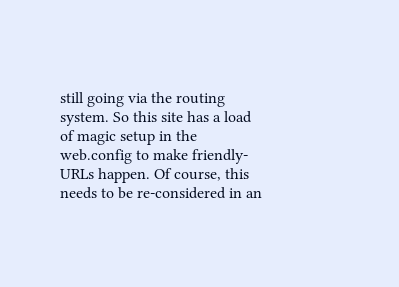still going via the routing system. So this site has a load of magic setup in the web.config to make friendly-URLs happen. Of course, this needs to be re-considered in an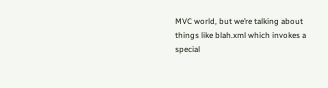MVC world, but we’re talking about things like blah.xml which invokes a special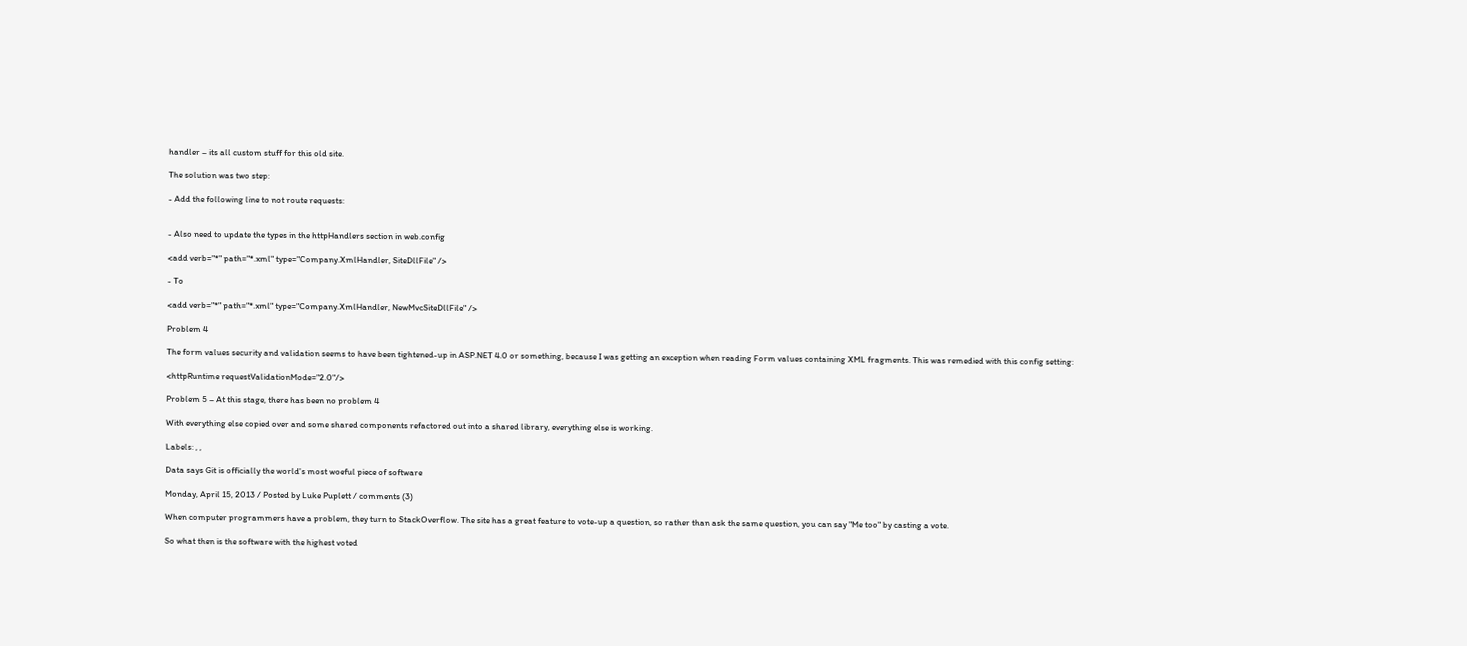handler – its all custom stuff for this old site.

The solution was two step:

- Add the following line to not route requests:


- Also need to update the types in the httpHandlers section in web.config

<add verb="*" path="*.xml" type="Company.XmlHandler, SiteDllFile" />

- To

<add verb="*" path="*.xml" type="Company.XmlHandler, NewMvcSiteDllFile" />

Problem 4

The form values security and validation seems to have been tightened-up in ASP.NET 4.0 or something, because I was getting an exception when reading Form values containing XML fragments. This was remedied with this config setting:

<httpRuntime requestValidationMode="2.0"/>

Problem 5 – At this stage, there has been no problem 4

With everything else copied over and some shared components refactored out into a shared library, everything else is working.

Labels: , ,

Data says Git is officially the world's most woeful piece of software

Monday, April 15, 2013 / Posted by Luke Puplett / comments (3)

When computer programmers have a problem, they turn to StackOverflow. The site has a great feature to vote-up a question, so rather than ask the same question, you can say "Me too" by casting a vote.

So what then is the software with the highest voted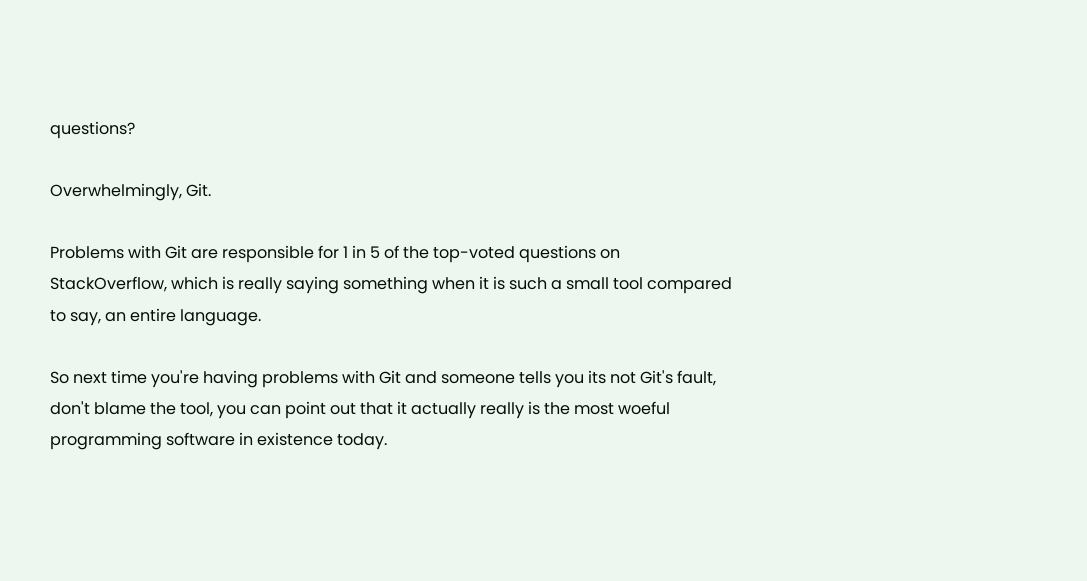questions?

Overwhelmingly, Git.

Problems with Git are responsible for 1 in 5 of the top-voted questions on StackOverflow, which is really saying something when it is such a small tool compared to say, an entire language.

So next time you're having problems with Git and someone tells you its not Git's fault, don't blame the tool, you can point out that it actually really is the most woeful programming software in existence today.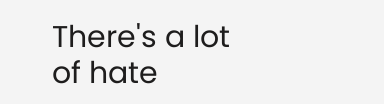There's a lot of hate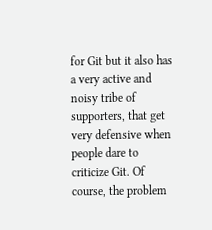for Git but it also has a very active and noisy tribe of supporters, that get very defensive when people dare to criticize Git. Of course, the problem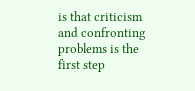is that criticism and confronting problems is the first step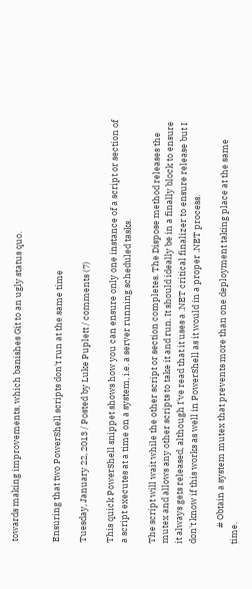towards making improvements, which banishes Git to an ugly status quo.


Ensuring that two PowerShell scripts don't run at the same time

Tuesday, January 22, 2013 / Posted by Luke Puplett / comments (7)

This quick PowerShell snippet shows how you can ensure only one instance of a script or section of a script executes at a time on a system, i.e. a server running scheduled tasks.

The script will wait while the other script or section completes. The Dispose method releases the mutex and allows any other scripts to take it and run. It should ideally be in a finally block to ensure it always gets released, although I've read that it uses a .NET critical finalizer to ensure release but I don't know if this works as well in PowerShell as it would in a proper .NET process.

        # Obtain a system mutex that prevents more than one deployment taking place at the same time.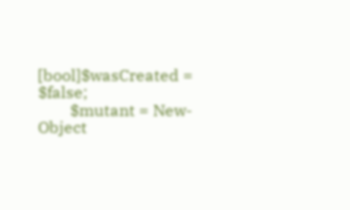[bool]$wasCreated = $false;
        $mutant = New-Object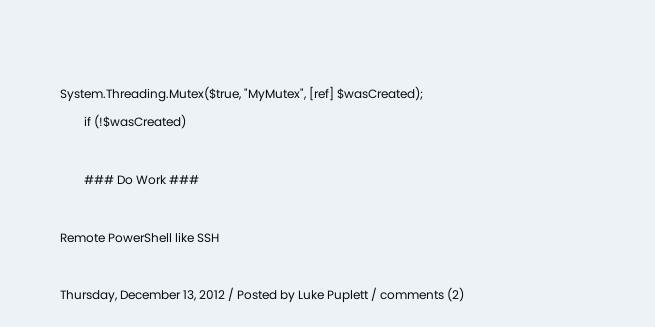System.Threading.Mutex($true, "MyMutex", [ref] $wasCreated);
        if (!$wasCreated)

        ### Do Work ###

Remote PowerShell like SSH

Thursday, December 13, 2012 / Posted by Luke Puplett / comments (2)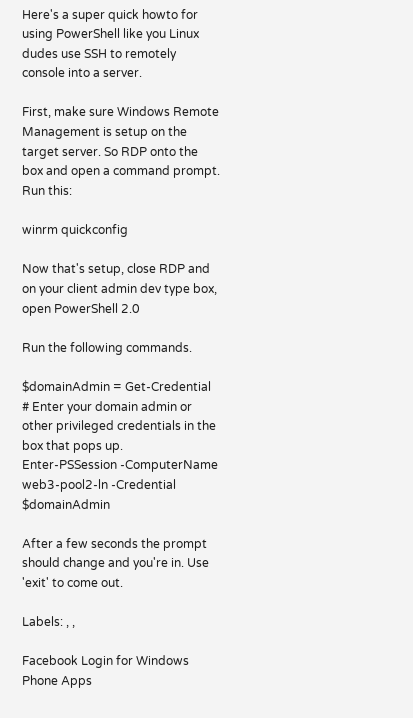Here's a super quick howto for using PowerShell like you Linux dudes use SSH to remotely console into a server.

First, make sure Windows Remote Management is setup on the target server. So RDP onto the box and open a command prompt. Run this:

winrm quickconfig

Now that's setup, close RDP and on your client admin dev type box, open PowerShell 2.0

Run the following commands.

$domainAdmin = Get-Credential
# Enter your domain admin or other privileged credentials in the box that pops up.
Enter-PSSession -ComputerName web3-pool2-ln -Credential $domainAdmin

After a few seconds the prompt should change and you're in. Use 'exit' to come out.

Labels: , ,

Facebook Login for Windows Phone Apps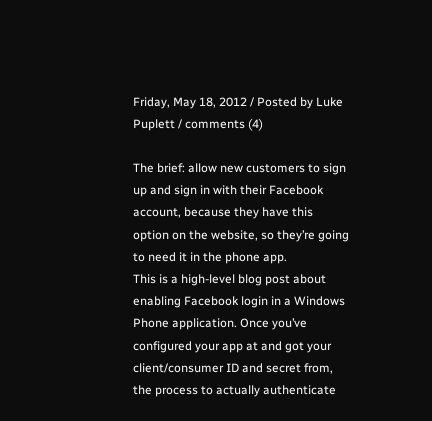Friday, May 18, 2012 / Posted by Luke Puplett / comments (4)

The brief: allow new customers to sign up and sign in with their Facebook account, because they have this option on the website, so they’re going to need it in the phone app.
This is a high-level blog post about enabling Facebook login in a Windows Phone application. Once you’ve configured your app at and got your client/consumer ID and secret from, the process to actually authenticate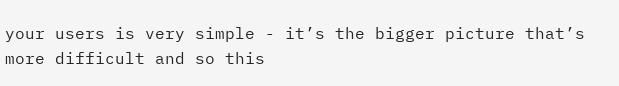your users is very simple - it’s the bigger picture that’s more difficult and so this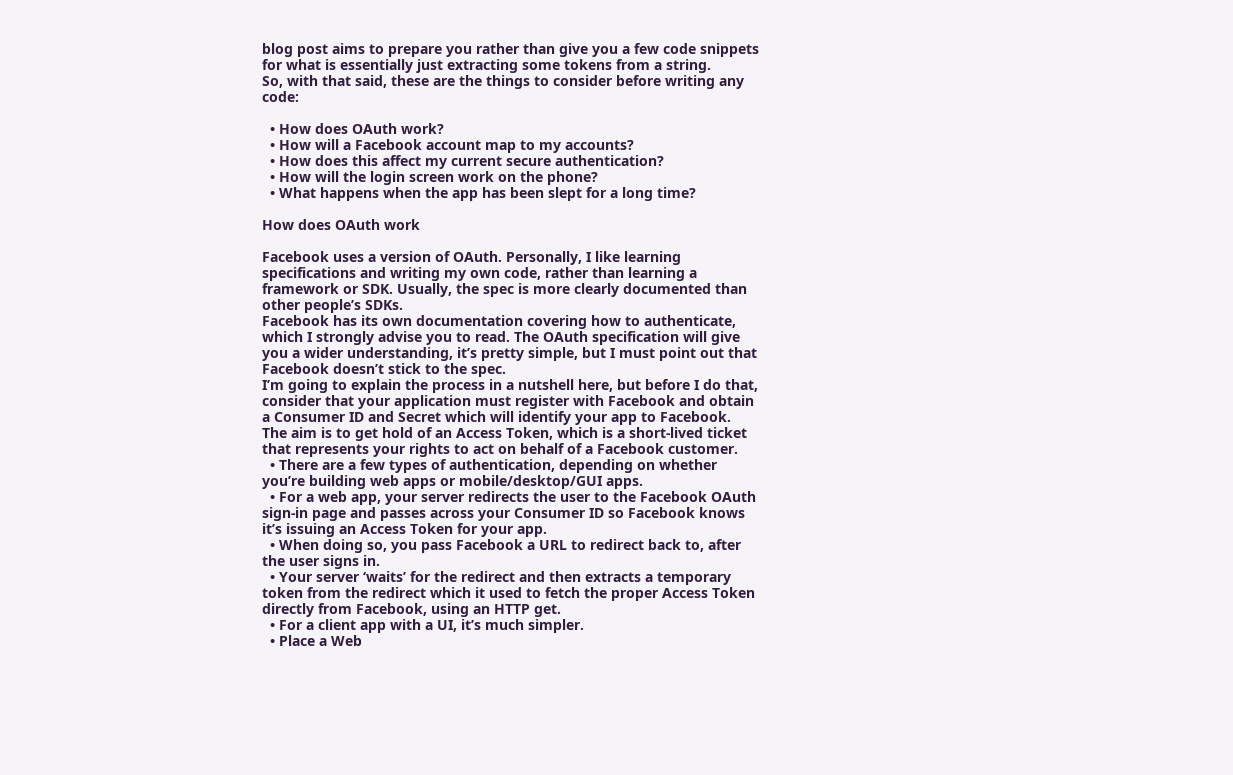blog post aims to prepare you rather than give you a few code snippets for what is essentially just extracting some tokens from a string.
So, with that said, these are the things to consider before writing any code:

  • How does OAuth work?
  • How will a Facebook account map to my accounts?
  • How does this affect my current secure authentication?
  • How will the login screen work on the phone?
  • What happens when the app has been slept for a long time?

How does OAuth work

Facebook uses a version of OAuth. Personally, I like learning specifications and writing my own code, rather than learning a framework or SDK. Usually, the spec is more clearly documented than other people’s SDKs.
Facebook has its own documentation covering how to authenticate, which I strongly advise you to read. The OAuth specification will give you a wider understanding, it’s pretty simple, but I must point out that Facebook doesn’t stick to the spec.
I’m going to explain the process in a nutshell here, but before I do that, consider that your application must register with Facebook and obtain a Consumer ID and Secret which will identify your app to Facebook. The aim is to get hold of an Access Token, which is a short-lived ticket that represents your rights to act on behalf of a Facebook customer.
  • There are a few types of authentication, depending on whether you’re building web apps or mobile/desktop/GUI apps.
  • For a web app, your server redirects the user to the Facebook OAuth sign-in page and passes across your Consumer ID so Facebook knows it’s issuing an Access Token for your app.
  • When doing so, you pass Facebook a URL to redirect back to, after the user signs in.
  • Your server ‘waits’ for the redirect and then extracts a temporary token from the redirect which it used to fetch the proper Access Token directly from Facebook, using an HTTP get.
  • For a client app with a UI, it’s much simpler.
  • Place a Web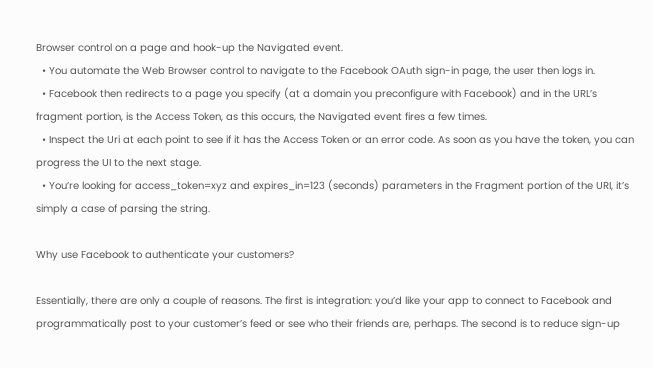Browser control on a page and hook-up the Navigated event.
  • You automate the Web Browser control to navigate to the Facebook OAuth sign-in page, the user then logs in.
  • Facebook then redirects to a page you specify (at a domain you preconfigure with Facebook) and in the URL’s fragment portion, is the Access Token, as this occurs, the Navigated event fires a few times.
  • Inspect the Uri at each point to see if it has the Access Token or an error code. As soon as you have the token, you can progress the UI to the next stage.
  • You’re looking for access_token=xyz and expires_in=123 (seconds) parameters in the Fragment portion of the URI, it’s simply a case of parsing the string.

Why use Facebook to authenticate your customers?

Essentially, there are only a couple of reasons. The first is integration: you’d like your app to connect to Facebook and programmatically post to your customer’s feed or see who their friends are, perhaps. The second is to reduce sign-up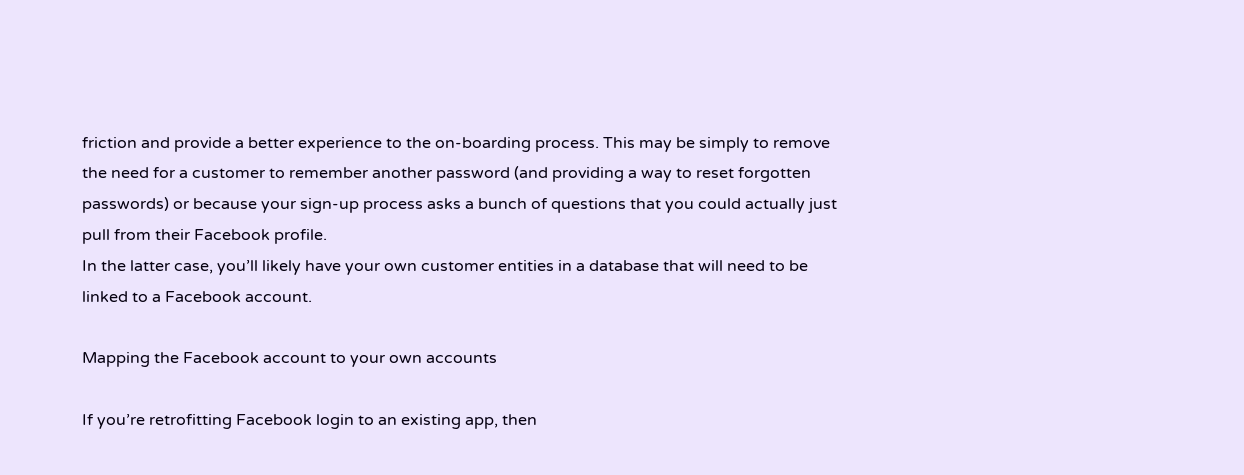friction and provide a better experience to the on-boarding process. This may be simply to remove the need for a customer to remember another password (and providing a way to reset forgotten passwords) or because your sign-up process asks a bunch of questions that you could actually just pull from their Facebook profile.
In the latter case, you’ll likely have your own customer entities in a database that will need to be linked to a Facebook account.

Mapping the Facebook account to your own accounts

If you’re retrofitting Facebook login to an existing app, then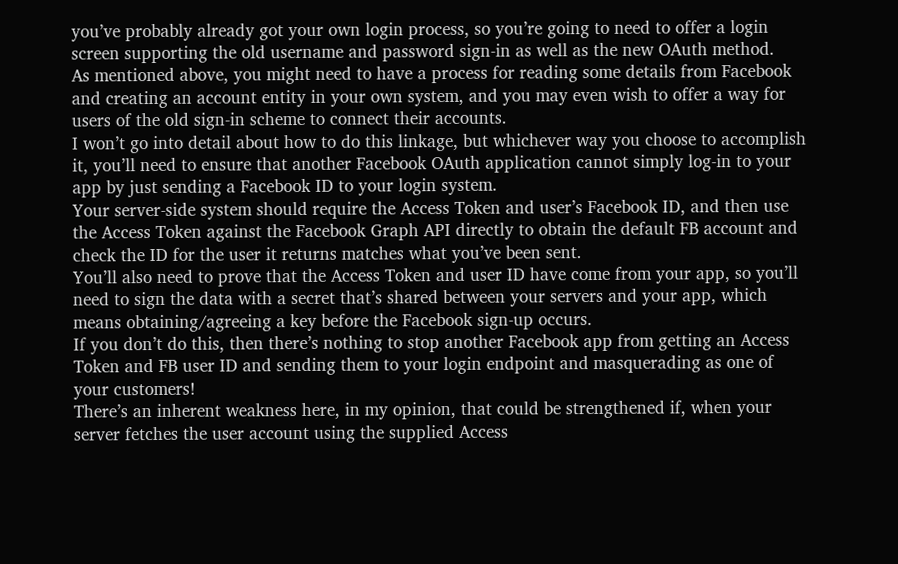you’ve probably already got your own login process, so you’re going to need to offer a login screen supporting the old username and password sign-in as well as the new OAuth method.
As mentioned above, you might need to have a process for reading some details from Facebook and creating an account entity in your own system, and you may even wish to offer a way for users of the old sign-in scheme to connect their accounts.
I won’t go into detail about how to do this linkage, but whichever way you choose to accomplish it, you’ll need to ensure that another Facebook OAuth application cannot simply log-in to your app by just sending a Facebook ID to your login system.
Your server-side system should require the Access Token and user’s Facebook ID, and then use the Access Token against the Facebook Graph API directly to obtain the default FB account and check the ID for the user it returns matches what you’ve been sent.
You’ll also need to prove that the Access Token and user ID have come from your app, so you’ll need to sign the data with a secret that’s shared between your servers and your app, which means obtaining/agreeing a key before the Facebook sign-up occurs.
If you don’t do this, then there’s nothing to stop another Facebook app from getting an Access Token and FB user ID and sending them to your login endpoint and masquerading as one of your customers!
There’s an inherent weakness here, in my opinion, that could be strengthened if, when your server fetches the user account using the supplied Access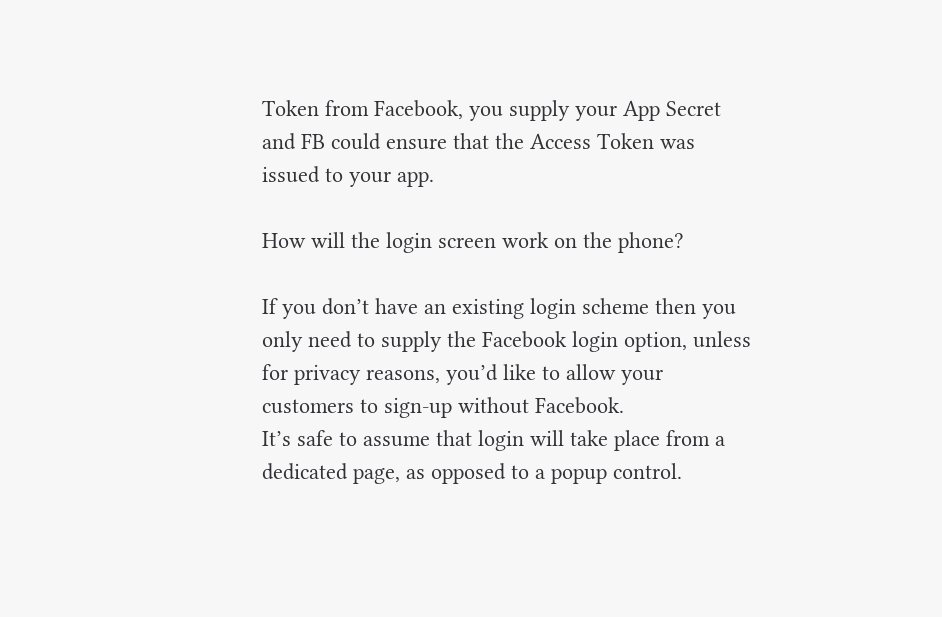Token from Facebook, you supply your App Secret and FB could ensure that the Access Token was issued to your app.

How will the login screen work on the phone?

If you don’t have an existing login scheme then you only need to supply the Facebook login option, unless for privacy reasons, you’d like to allow your customers to sign-up without Facebook.
It’s safe to assume that login will take place from a dedicated page, as opposed to a popup control.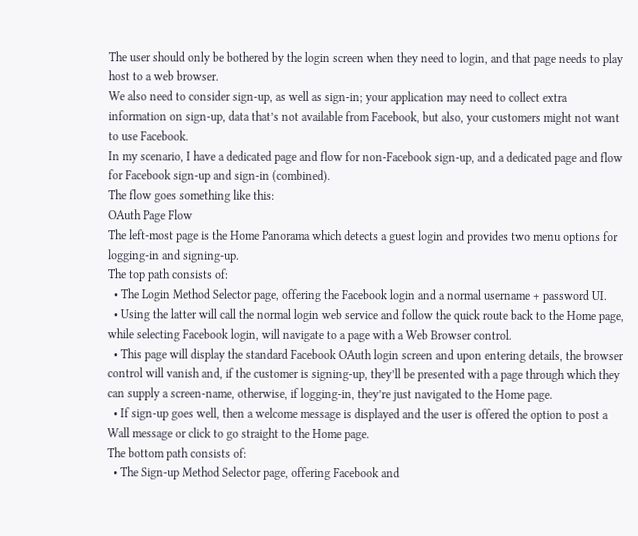The user should only be bothered by the login screen when they need to login, and that page needs to play host to a web browser.
We also need to consider sign-up, as well as sign-in; your application may need to collect extra information on sign-up, data that’s not available from Facebook, but also, your customers might not want to use Facebook.
In my scenario, I have a dedicated page and flow for non-Facebook sign-up, and a dedicated page and flow for Facebook sign-up and sign-in (combined).
The flow goes something like this:
OAuth Page Flow
The left-most page is the Home Panorama which detects a guest login and provides two menu options for logging-in and signing-up.
The top path consists of:
  • The Login Method Selector page, offering the Facebook login and a normal username + password UI.
  • Using the latter will call the normal login web service and follow the quick route back to the Home page, while selecting Facebook login, will navigate to a page with a Web Browser control.
  • This page will display the standard Facebook OAuth login screen and upon entering details, the browser control will vanish and, if the customer is signing-up, they’ll be presented with a page through which they can supply a screen-name, otherwise, if logging-in, they’re just navigated to the Home page.
  • If sign-up goes well, then a welcome message is displayed and the user is offered the option to post a Wall message or click to go straight to the Home page.
The bottom path consists of:
  • The Sign-up Method Selector page, offering Facebook and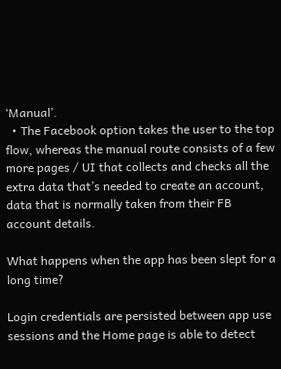‘Manual’.
  • The Facebook option takes the user to the top flow, whereas the manual route consists of a few more pages / UI that collects and checks all the extra data that’s needed to create an account, data that is normally taken from their FB account details.

What happens when the app has been slept for a long time?

Login credentials are persisted between app use sessions and the Home page is able to detect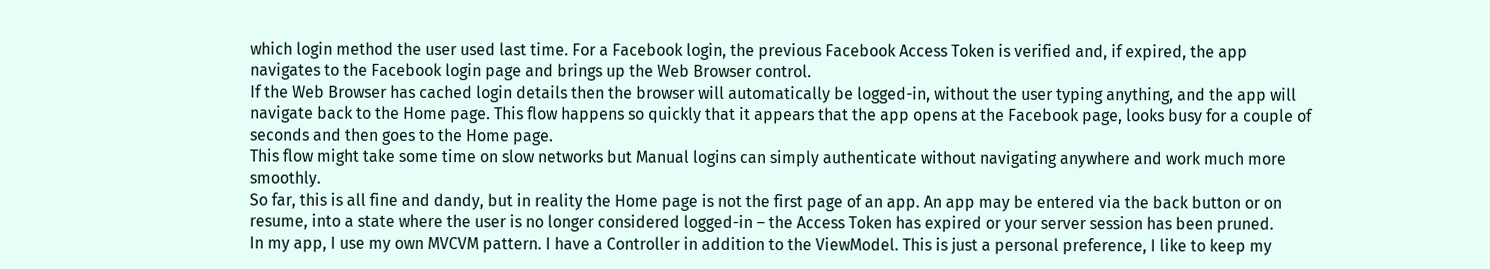which login method the user used last time. For a Facebook login, the previous Facebook Access Token is verified and, if expired, the app navigates to the Facebook login page and brings up the Web Browser control.
If the Web Browser has cached login details then the browser will automatically be logged-in, without the user typing anything, and the app will navigate back to the Home page. This flow happens so quickly that it appears that the app opens at the Facebook page, looks busy for a couple of seconds and then goes to the Home page.
This flow might take some time on slow networks but Manual logins can simply authenticate without navigating anywhere and work much more smoothly.
So far, this is all fine and dandy, but in reality the Home page is not the first page of an app. An app may be entered via the back button or on resume, into a state where the user is no longer considered logged-in – the Access Token has expired or your server session has been pruned.
In my app, I use my own MVCVM pattern. I have a Controller in addition to the ViewModel. This is just a personal preference, I like to keep my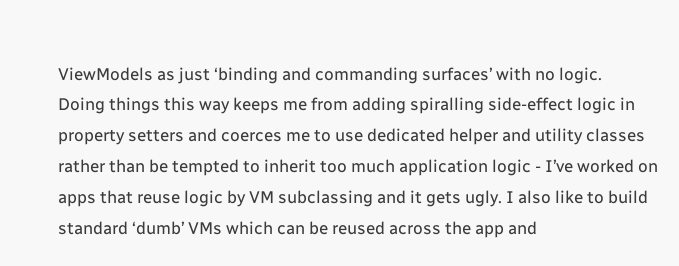ViewModels as just ‘binding and commanding surfaces’ with no logic.
Doing things this way keeps me from adding spiralling side-effect logic in property setters and coerces me to use dedicated helper and utility classes rather than be tempted to inherit too much application logic - I’ve worked on apps that reuse logic by VM subclassing and it gets ugly. I also like to build standard ‘dumb’ VMs which can be reused across the app and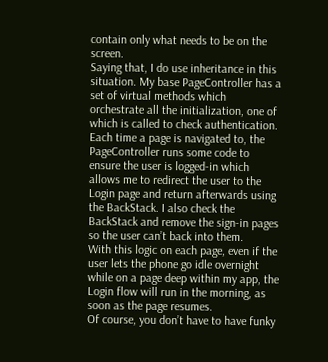contain only what needs to be on the screen.
Saying that, I do use inheritance in this situation. My base PageController has a set of virtual methods which orchestrate all the initialization, one of which is called to check authentication.
Each time a page is navigated to, the PageController runs some code to ensure the user is logged-in which allows me to redirect the user to the Login page and return afterwards using the BackStack. I also check the BackStack and remove the sign-in pages so the user can’t back into them.
With this logic on each page, even if the user lets the phone go idle overnight while on a page deep within my app, the Login flow will run in the morning, as soon as the page resumes.
Of course, you don’t have to have funky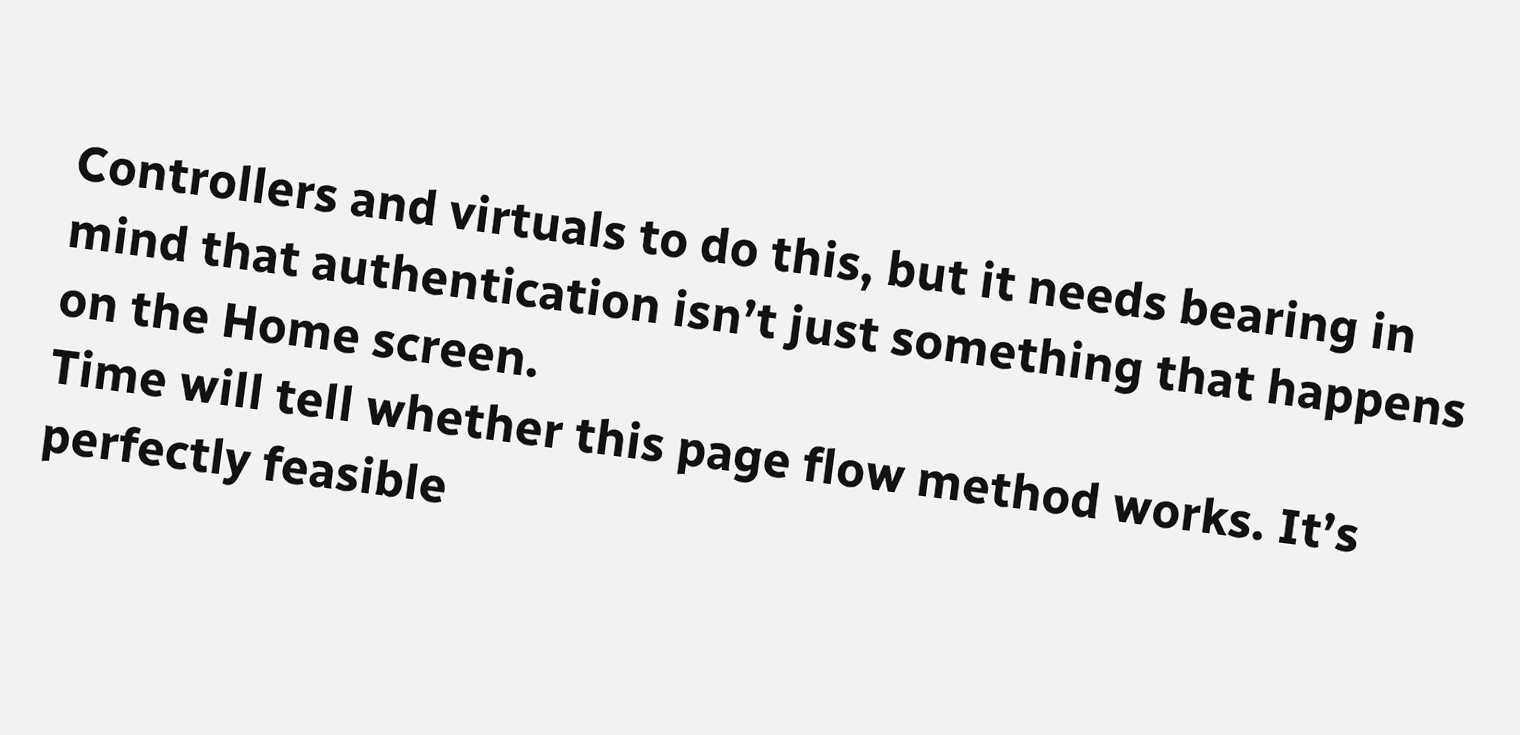Controllers and virtuals to do this, but it needs bearing in mind that authentication isn’t just something that happens on the Home screen.
Time will tell whether this page flow method works. It’s perfectly feasible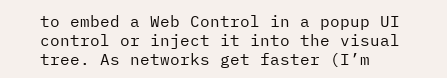to embed a Web Control in a popup UI control or inject it into the visual tree. As networks get faster (I’m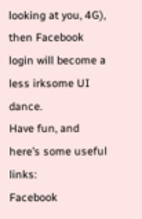looking at you, 4G), then Facebook login will become a less irksome UI dance.
Have fun, and here’s some useful links:
Facebook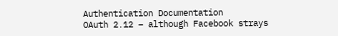Authentication Documentation
OAuth 2.12 – although Facebook strays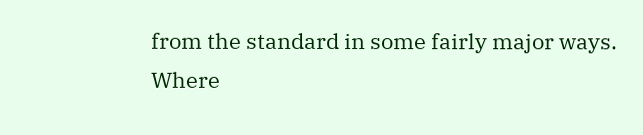from the standard in some fairly major ways.
Where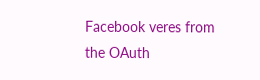Facebook veres from the OAuth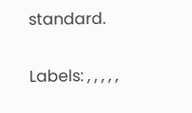standard.

Labels: , , , , ,